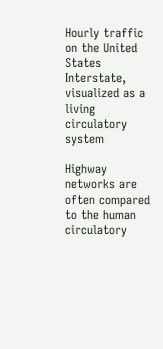Hourly traffic on the United States Interstate, visualized as a living circulatory system

Highway networks are often compared to the human circulatory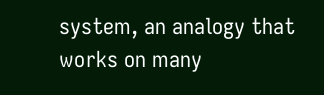system, an analogy that works on many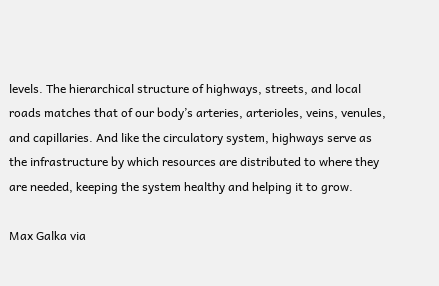levels. The hierarchical structure of highways, streets, and local roads matches that of our body’s arteries, arterioles, veins, venules, and capillaries. And like the circulatory system, highways serve as the infrastructure by which resources are distributed to where they are needed, keeping the system healthy and helping it to grow.

Max Galka via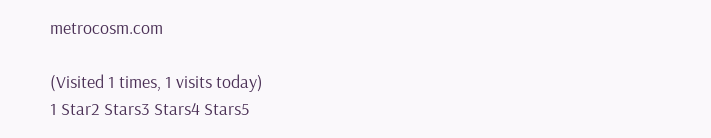metrocosm.com

(Visited 1 times, 1 visits today)
1 Star2 Stars3 Stars4 Stars5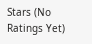Stars (No Ratings Yet)